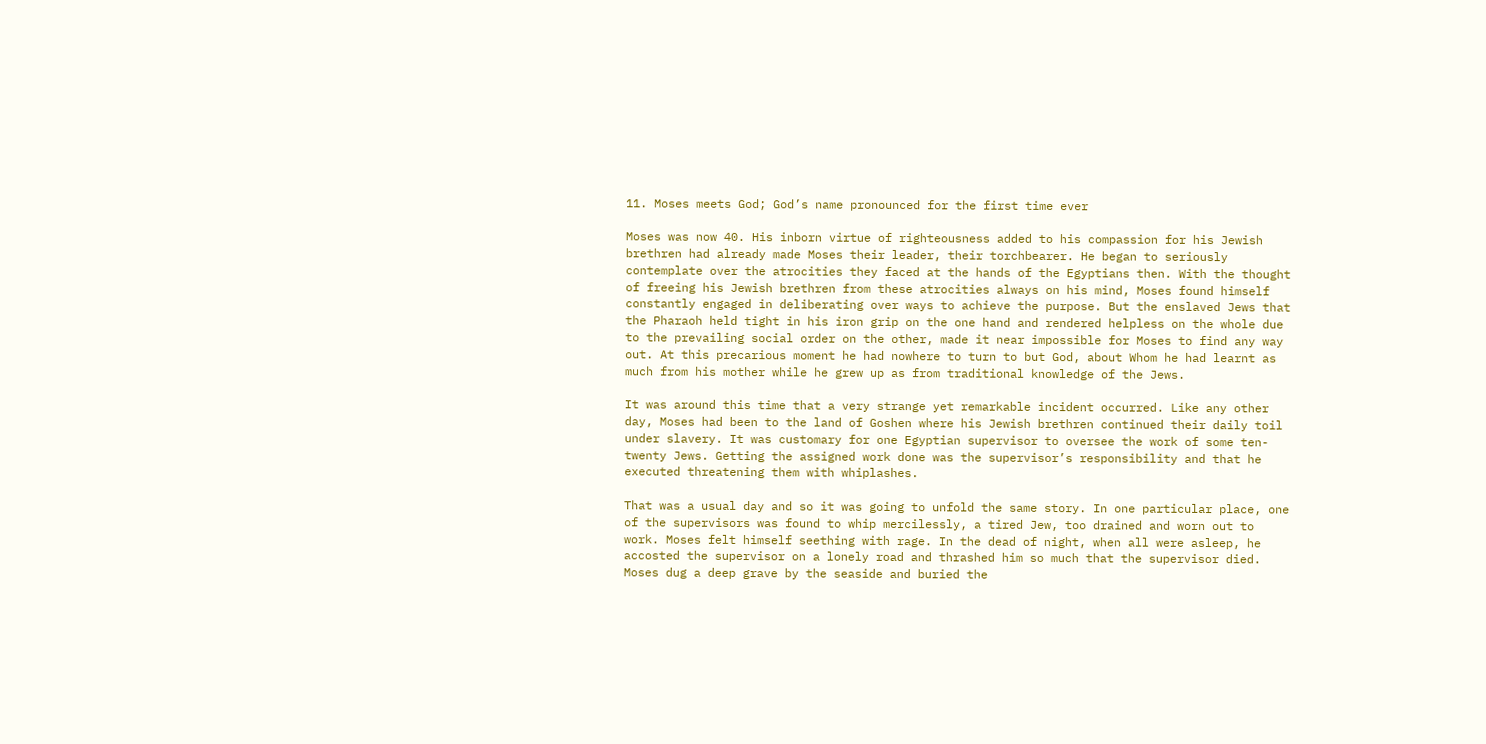11. Moses meets God; God’s name pronounced for the first time ever

Moses was now 40. His inborn virtue of righteousness added to his compassion for his Jewish brethren had already made Moses their leader, their torchbearer. He began to seriously contemplate over the atrocities they faced at the hands of the Egyptians then. With the thought of freeing his Jewish brethren from these atrocities always on his mind, Moses found himself constantly engaged in deliberating over ways to achieve the purpose. But the enslaved Jews that the Pharaoh held tight in his iron grip on the one hand and rendered helpless on the whole due to the prevailing social order on the other, made it near impossible for Moses to find any way out. At this precarious moment he had nowhere to turn to but God, about Whom he had learnt as much from his mother while he grew up as from traditional knowledge of the Jews.

It was around this time that a very strange yet remarkable incident occurred. Like any other day, Moses had been to the land of Goshen where his Jewish brethren continued their daily toil under slavery. It was customary for one Egyptian supervisor to oversee the work of some ten-twenty Jews. Getting the assigned work done was the supervisor’s responsibility and that he executed threatening them with whiplashes.

That was a usual day and so it was going to unfold the same story. In one particular place, one of the supervisors was found to whip mercilessly, a tired Jew, too drained and worn out to work. Moses felt himself seething with rage. In the dead of night, when all were asleep, he accosted the supervisor on a lonely road and thrashed him so much that the supervisor died. Moses dug a deep grave by the seaside and buried the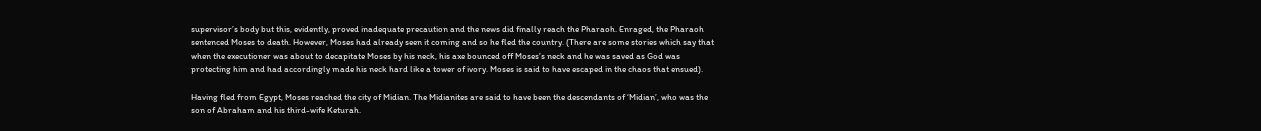supervisor’s body but this, evidently, proved inadequate precaution and the news did finally reach the Pharaoh. Enraged, the Pharaoh sentenced Moses to death. However, Moses had already seen it coming and so he fled the country. (There are some stories which say that when the executioner was about to decapitate Moses by his neck, his axe bounced off Moses’s neck and he was saved as God was protecting him and had accordingly made his neck hard like a tower of ivory. Moses is said to have escaped in the chaos that ensued).

Having fled from Egypt, Moses reached the city of Midian. The Midianites are said to have been the descendants of ‘Midian’, who was the son of Abraham and his third-wife Keturah.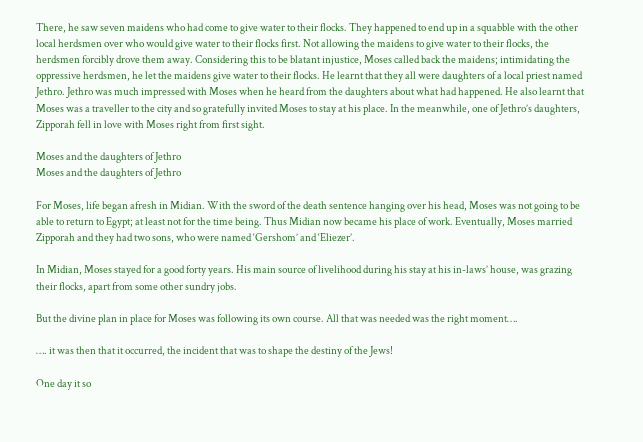There, he saw seven maidens who had come to give water to their flocks. They happened to end up in a squabble with the other local herdsmen over who would give water to their flocks first. Not allowing the maidens to give water to their flocks, the herdsmen forcibly drove them away. Considering this to be blatant injustice, Moses called back the maidens; intimidating the oppressive herdsmen, he let the maidens give water to their flocks. He learnt that they all were daughters of a local priest named Jethro. Jethro was much impressed with Moses when he heard from the daughters about what had happened. He also learnt that Moses was a traveller to the city and so gratefully invited Moses to stay at his place. In the meanwhile, one of Jethro’s daughters, Zipporah fell in love with Moses right from first sight.

Moses and the daughters of Jethro
Moses and the daughters of Jethro

For Moses, life began afresh in Midian. With the sword of the death sentence hanging over his head, Moses was not going to be able to return to Egypt; at least not for the time being. Thus Midian now became his place of work. Eventually, Moses married Zipporah and they had two sons, who were named ‘Gershom’ and ‘Eliezer’.

In Midian, Moses stayed for a good forty years. His main source of livelihood during his stay at his in-laws’ house, was grazing their flocks, apart from some other sundry jobs.

But the divine plan in place for Moses was following its own course. All that was needed was the right moment….

…. it was then that it occurred, the incident that was to shape the destiny of the Jews!

One day it so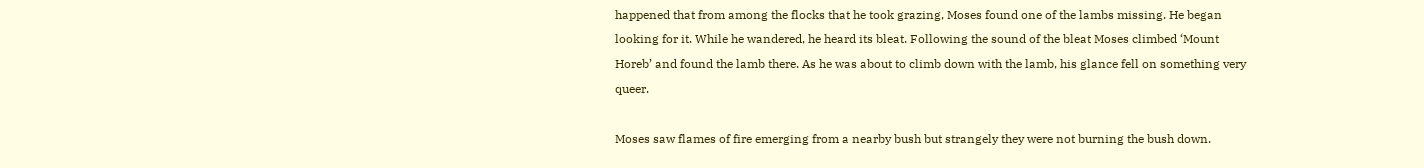happened that from among the flocks that he took grazing, Moses found one of the lambs missing. He began looking for it. While he wandered, he heard its bleat. Following the sound of the bleat Moses climbed ‘Mount Horeb’ and found the lamb there. As he was about to climb down with the lamb, his glance fell on something very queer.

Moses saw flames of fire emerging from a nearby bush but strangely they were not burning the bush down.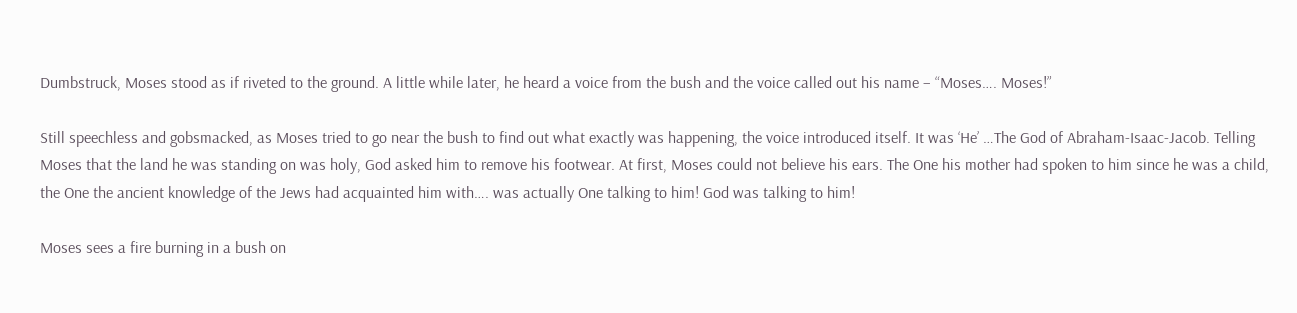Dumbstruck, Moses stood as if riveted to the ground. A little while later, he heard a voice from the bush and the voice called out his name – “Moses…. Moses!”

Still speechless and gobsmacked, as Moses tried to go near the bush to find out what exactly was happening, the voice introduced itself. It was ‘He’ …The God of Abraham-Isaac-Jacob. Telling Moses that the land he was standing on was holy, God asked him to remove his footwear. At first, Moses could not believe his ears. The One his mother had spoken to him since he was a child, the One the ancient knowledge of the Jews had acquainted him with…. was actually One talking to him! God was talking to him!

Moses sees a fire burning in a bush on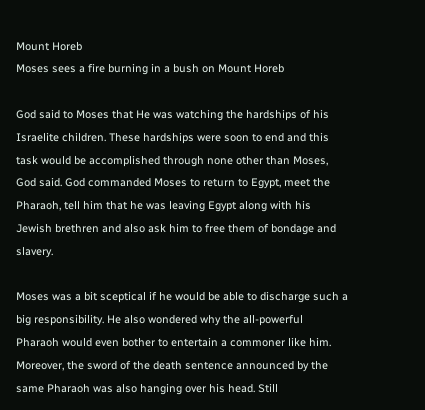Mount Horeb
Moses sees a fire burning in a bush on Mount Horeb

God said to Moses that He was watching the hardships of his Israelite children. These hardships were soon to end and this task would be accomplished through none other than Moses, God said. God commanded Moses to return to Egypt, meet the Pharaoh, tell him that he was leaving Egypt along with his Jewish brethren and also ask him to free them of bondage and slavery.

Moses was a bit sceptical if he would be able to discharge such a big responsibility. He also wondered why the all-powerful Pharaoh would even bother to entertain a commoner like him. Moreover, the sword of the death sentence announced by the same Pharaoh was also hanging over his head. Still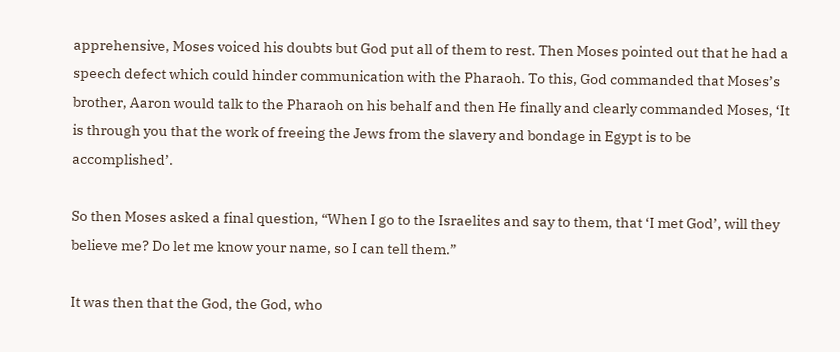apprehensive, Moses voiced his doubts but God put all of them to rest. Then Moses pointed out that he had a speech defect which could hinder communication with the Pharaoh. To this, God commanded that Moses’s brother, Aaron would talk to the Pharaoh on his behalf and then He finally and clearly commanded Moses, ‘It is through you that the work of freeing the Jews from the slavery and bondage in Egypt is to be accomplished’.

So then Moses asked a final question, “When I go to the Israelites and say to them, that ‘I met God’, will they believe me? Do let me know your name, so I can tell them.”

It was then that the God, the God, who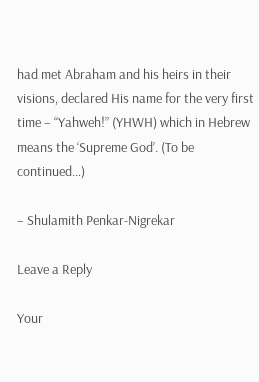had met Abraham and his heirs in their visions, declared His name for the very first time – “Yahweh!” (YHWH) which in Hebrew means the ‘Supreme God’. (To be continued…)

– Shulamith Penkar-Nigrekar

Leave a Reply

Your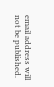email address will not be published.